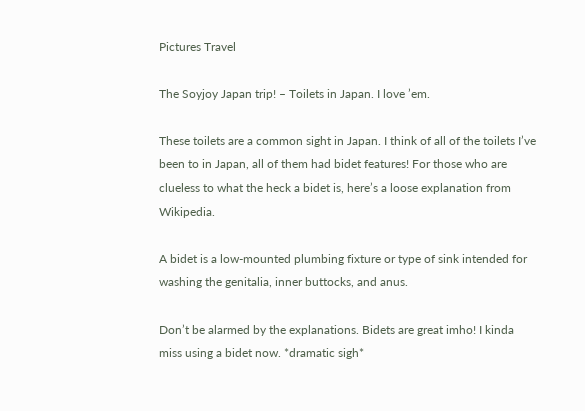Pictures Travel

The Soyjoy Japan trip! – Toilets in Japan. I love ’em.

These toilets are a common sight in Japan. I think of all of the toilets I’ve been to in Japan, all of them had bidet features! For those who are clueless to what the heck a bidet is, here’s a loose explanation from Wikipedia.

A bidet is a low-mounted plumbing fixture or type of sink intended for washing the genitalia, inner buttocks, and anus.

Don’t be alarmed by the explanations. Bidets are great imho! I kinda miss using a bidet now. *dramatic sigh*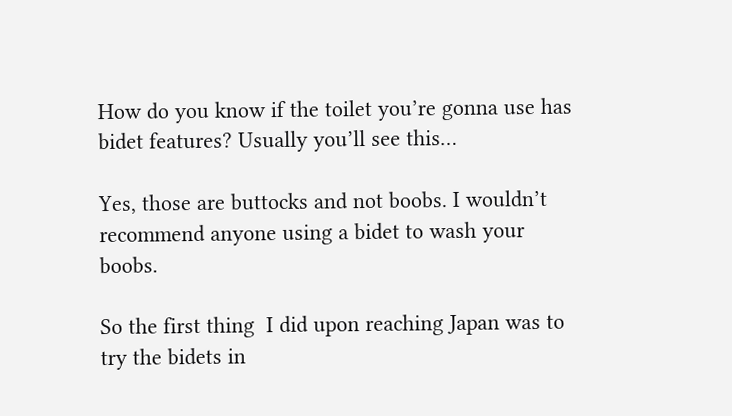How do you know if the toilet you’re gonna use has bidet features? Usually you’ll see this…

Yes, those are buttocks and not boobs. I wouldn’t recommend anyone using a bidet to wash your boobs.

So the first thing  I did upon reaching Japan was to try the bidets in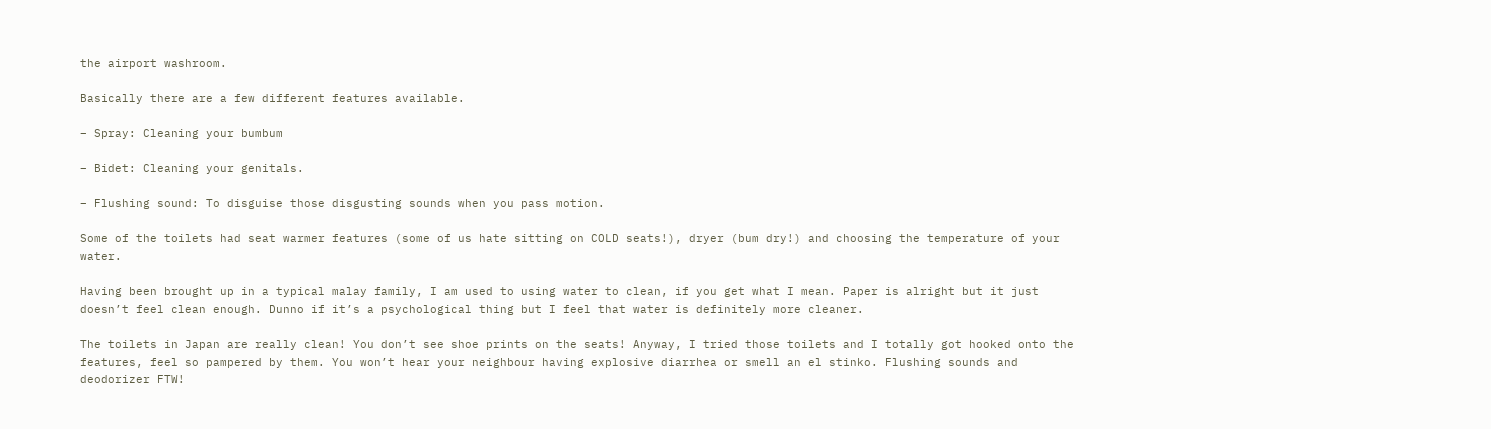the airport washroom.

Basically there are a few different features available.

– Spray: Cleaning your bumbum

– Bidet: Cleaning your genitals.

– Flushing sound: To disguise those disgusting sounds when you pass motion.

Some of the toilets had seat warmer features (some of us hate sitting on COLD seats!), dryer (bum dry!) and choosing the temperature of your water.

Having been brought up in a typical malay family, I am used to using water to clean, if you get what I mean. Paper is alright but it just doesn’t feel clean enough. Dunno if it’s a psychological thing but I feel that water is definitely more cleaner.

The toilets in Japan are really clean! You don’t see shoe prints on the seats! Anyway, I tried those toilets and I totally got hooked onto the features, feel so pampered by them. You won’t hear your neighbour having explosive diarrhea or smell an el stinko. Flushing sounds and deodorizer FTW!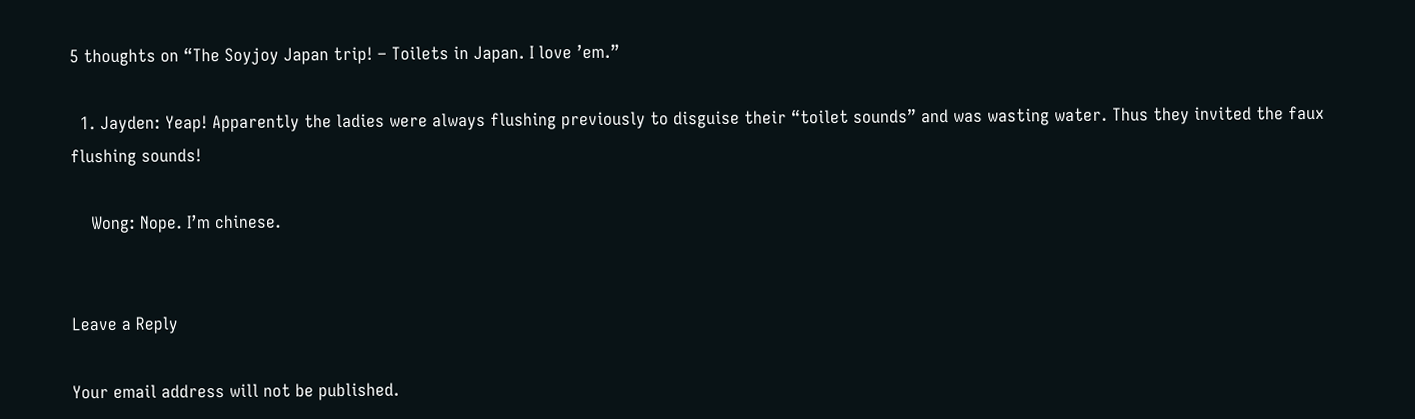5 thoughts on “The Soyjoy Japan trip! – Toilets in Japan. I love ’em.”

  1. Jayden: Yeap! Apparently the ladies were always flushing previously to disguise their “toilet sounds” and was wasting water. Thus they invited the faux flushing sounds!

    Wong: Nope. I’m chinese.


Leave a Reply

Your email address will not be published.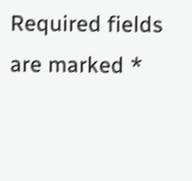Required fields are marked *